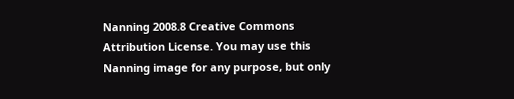Nanning 2008.8 Creative Commons Attribution License. You may use this Nanning image for any purpose, but only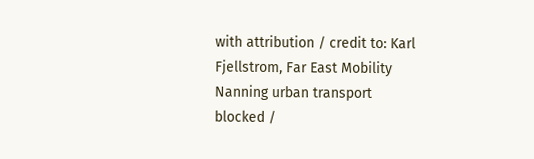with attribution / credit to: Karl Fjellstrom, Far East Mobility
Nanning urban transport
blocked /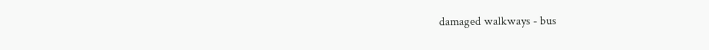damaged walkways - bus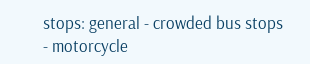stops: general - crowded bus stops - motorcycle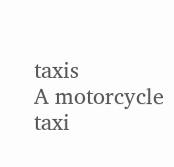taxis
A motorcycle taxi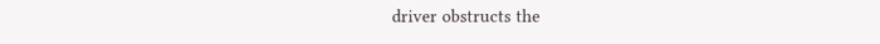driver obstructs the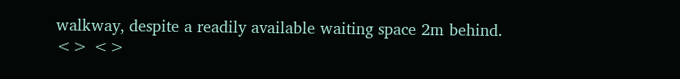walkway, despite a readily available waiting space 2m behind.
<> <>